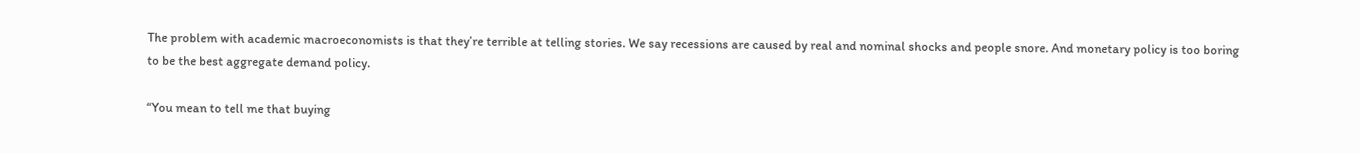The problem with academic macroeconomists is that they’re terrible at telling stories. We say recessions are caused by real and nominal shocks and people snore. And monetary policy is too boring to be the best aggregate demand policy.

“You mean to tell me that buying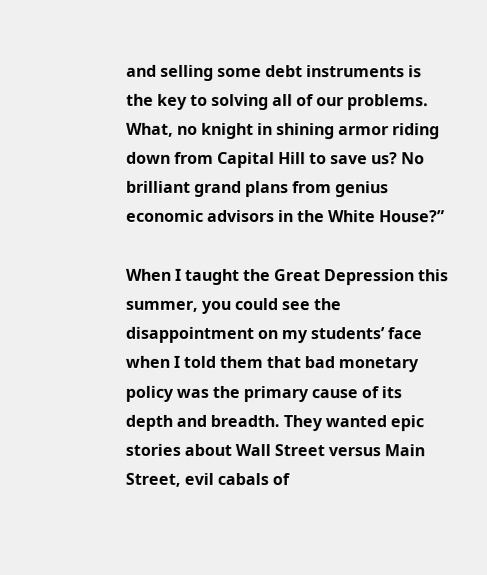and selling some debt instruments is the key to solving all of our problems. What, no knight in shining armor riding down from Capital Hill to save us? No brilliant grand plans from genius economic advisors in the White House?”

When I taught the Great Depression this summer, you could see the disappointment on my students’ face when I told them that bad monetary policy was the primary cause of its depth and breadth. They wanted epic stories about Wall Street versus Main Street, evil cabals of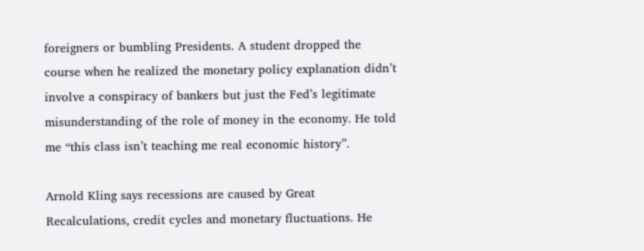foreigners or bumbling Presidents. A student dropped the course when he realized the monetary policy explanation didn’t involve a conspiracy of bankers but just the Fed’s legitimate misunderstanding of the role of money in the economy. He told me “this class isn’t teaching me real economic history”.

Arnold Kling says recessions are caused by Great Recalculations, credit cycles and monetary fluctuations. He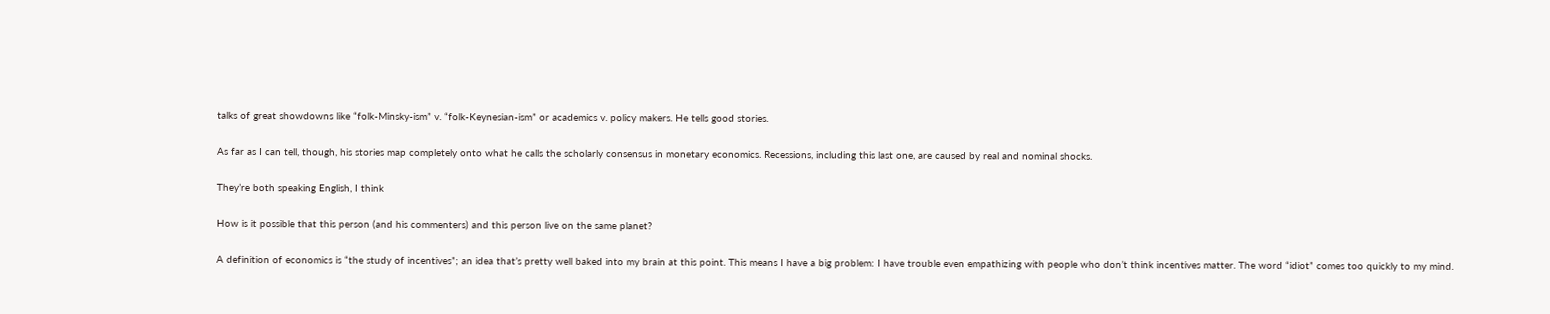talks of great showdowns like “folk-Minsky-ism” v. “folk-Keynesian-ism” or academics v. policy makers. He tells good stories.

As far as I can tell, though, his stories map completely onto what he calls the scholarly consensus in monetary economics. Recessions, including this last one, are caused by real and nominal shocks.

They’re both speaking English, I think

How is it possible that this person (and his commenters) and this person live on the same planet?

A definition of economics is “the study of incentives”; an idea that’s pretty well baked into my brain at this point. This means I have a big problem: I have trouble even empathizing with people who don’t think incentives matter. The word “idiot” comes too quickly to my mind.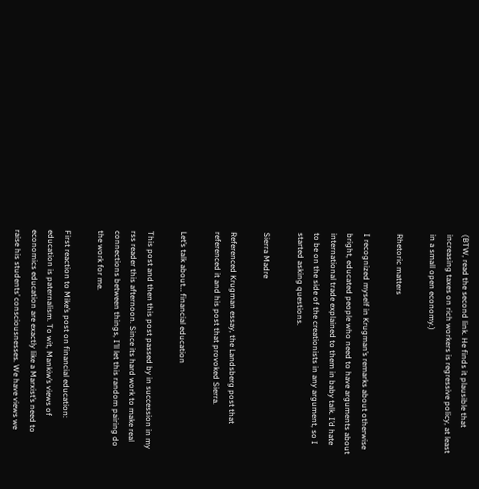(BTW, read the second link. He finds it plausible that increasing taxes on rich workers is regressive policy, at least in a small open economy.)

Rhetoric matters

I recognized myself in Krugman’s remarks about otherwise bright, educated people who need to have arguments about international trade explained to them in baby talk. I’d hate to be on the side of the creationists in any argument, so I started asking questions.

Sierra Madre

Referenced Krugman essay, the Landsberg post that referenced it and his post that provoked Sierra.

Let’s talk about… financial education

This post and then this post passed by in succession in my rss reader this afternoon. Since its hard work to make real connections between things, I’ll let this random pairing do the work for me.

First reaction to Mike’s post on financial education: education is paternalism. To wit, Mankiw’s views of economics education are exactly like a Marxist’s need to raise his students’ consciousnesses. We have views we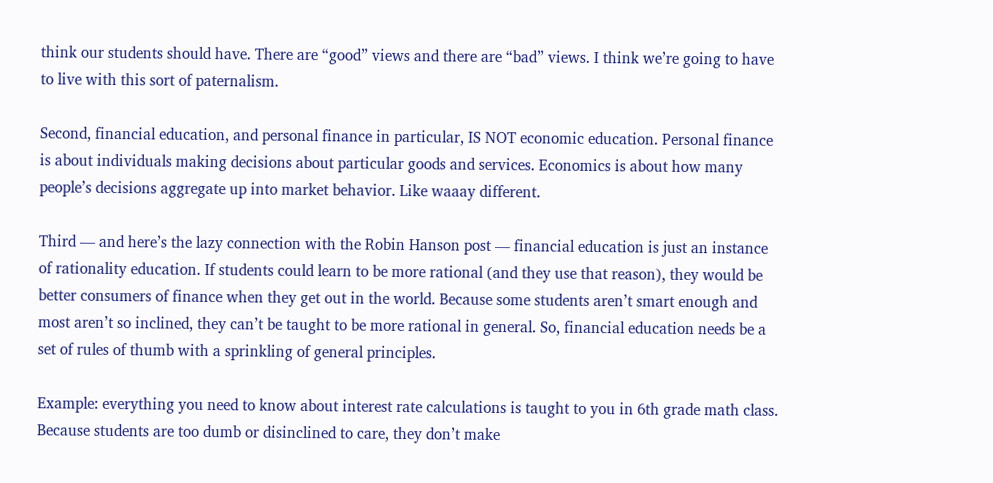think our students should have. There are “good” views and there are “bad” views. I think we’re going to have to live with this sort of paternalism.

Second, financial education, and personal finance in particular, IS NOT economic education. Personal finance is about individuals making decisions about particular goods and services. Economics is about how many people’s decisions aggregate up into market behavior. Like waaay different.

Third — and here’s the lazy connection with the Robin Hanson post — financial education is just an instance of rationality education. If students could learn to be more rational (and they use that reason), they would be better consumers of finance when they get out in the world. Because some students aren’t smart enough and most aren’t so inclined, they can’t be taught to be more rational in general. So, financial education needs be a set of rules of thumb with a sprinkling of general principles.

Example: everything you need to know about interest rate calculations is taught to you in 6th grade math class. Because students are too dumb or disinclined to care, they don’t make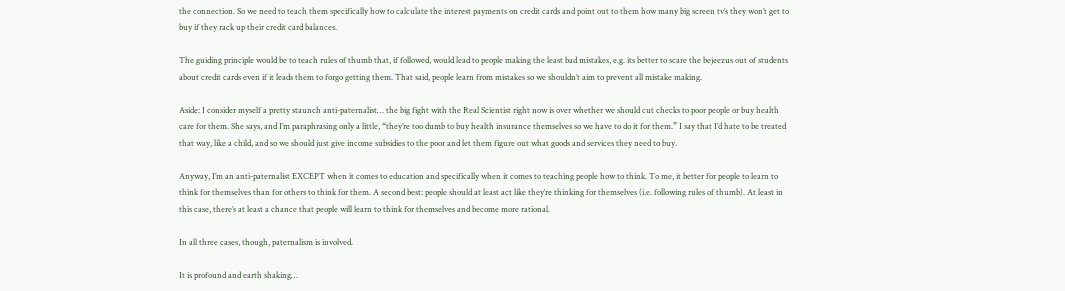the connection. So we need to teach them specifically how to calculate the interest payments on credit cards and point out to them how many big screen tv’s they won’t get to buy if they rack up their credit card balances.

The guiding principle would be to teach rules of thumb that, if followed, would lead to people making the least bad mistakes, e.g. its better to scare the bejeezus out of students about credit cards even if it leads them to forgo getting them. That said, people learn from mistakes so we shouldn’t aim to prevent all mistake making.

Aside: I consider myself a pretty staunch anti-paternalist… the big fight with the Real Scientist right now is over whether we should cut checks to poor people or buy health care for them. She says, and I’m paraphrasing only a little, “they’re too dumb to buy health insurance themselves so we have to do it for them.” I say that I’d hate to be treated that way, like a child, and so we should just give income subsidies to the poor and let them figure out what goods and services they need to buy.

Anyway, I’m an anti-paternalist EXCEPT when it comes to education and specifically when it comes to teaching people how to think. To me, it better for people to learn to think for themselves than for others to think for them. A second best: people should at least act like they’re thinking for themselves (i.e. following rules of thumb). At least in this case, there’s at least a chance that people will learn to think for themselves and become more rational.

In all three cases, though, paternalism is involved.

It is profound and earth shaking…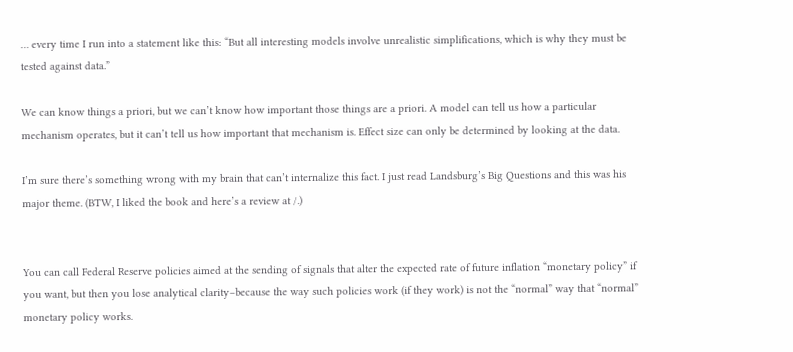… every time I run into a statement like this: “But all interesting models involve unrealistic simplifications, which is why they must be tested against data.”

We can know things a priori, but we can’t know how important those things are a priori. A model can tell us how a particular mechanism operates, but it can’t tell us how important that mechanism is. Effect size can only be determined by looking at the data.

I’m sure there’s something wrong with my brain that can’t internalize this fact. I just read Landsburg’s Big Questions and this was his major theme. (BTW, I liked the book and here’s a review at /.)


You can call Federal Reserve policies aimed at the sending of signals that alter the expected rate of future inflation “monetary policy” if you want, but then you lose analytical clarity–because the way such policies work (if they work) is not the “normal” way that “normal” monetary policy works.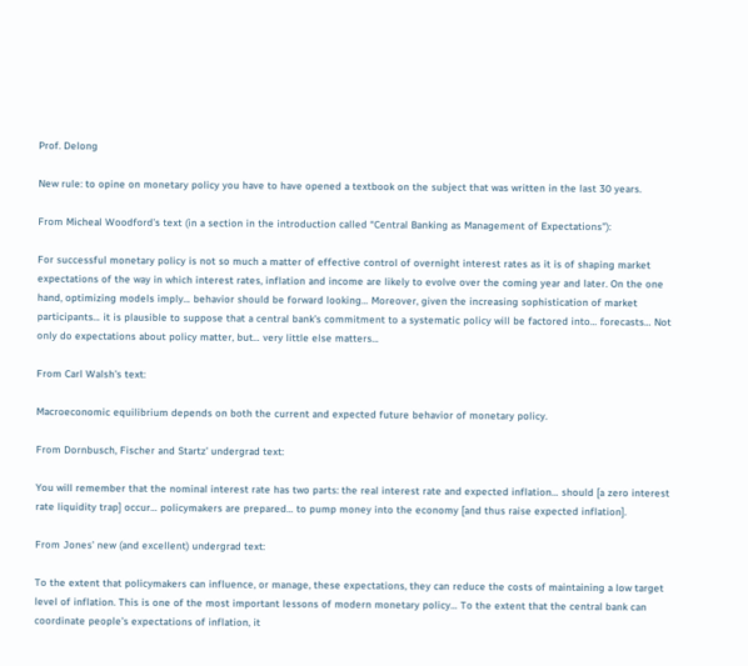Prof. Delong

New rule: to opine on monetary policy you have to have opened a textbook on the subject that was written in the last 30 years.

From Micheal Woodford’s text (in a section in the introduction called “Central Banking as Management of Expectations”):

For successful monetary policy is not so much a matter of effective control of overnight interest rates as it is of shaping market expectations of the way in which interest rates, inflation and income are likely to evolve over the coming year and later. On the one hand, optimizing models imply… behavior should be forward looking… Moreover, given the increasing sophistication of market participants… it is plausible to suppose that a central bank’s commitment to a systematic policy will be factored into… forecasts… Not only do expectations about policy matter, but… very little else matters…

From Carl Walsh’s text:

Macroeconomic equilibrium depends on both the current and expected future behavior of monetary policy.

From Dornbusch, Fischer and Startz’ undergrad text:

You will remember that the nominal interest rate has two parts: the real interest rate and expected inflation… should [a zero interest rate liquidity trap] occur… policymakers are prepared… to pump money into the economy [and thus raise expected inflation].

From Jones’ new (and excellent) undergrad text:

To the extent that policymakers can influence, or manage, these expectations, they can reduce the costs of maintaining a low target level of inflation. This is one of the most important lessons of modern monetary policy… To the extent that the central bank can coordinate people’s expectations of inflation, it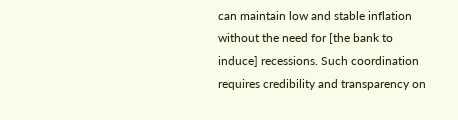can maintain low and stable inflation without the need for [the bank to induce] recessions. Such coordination requires credibility and transparency on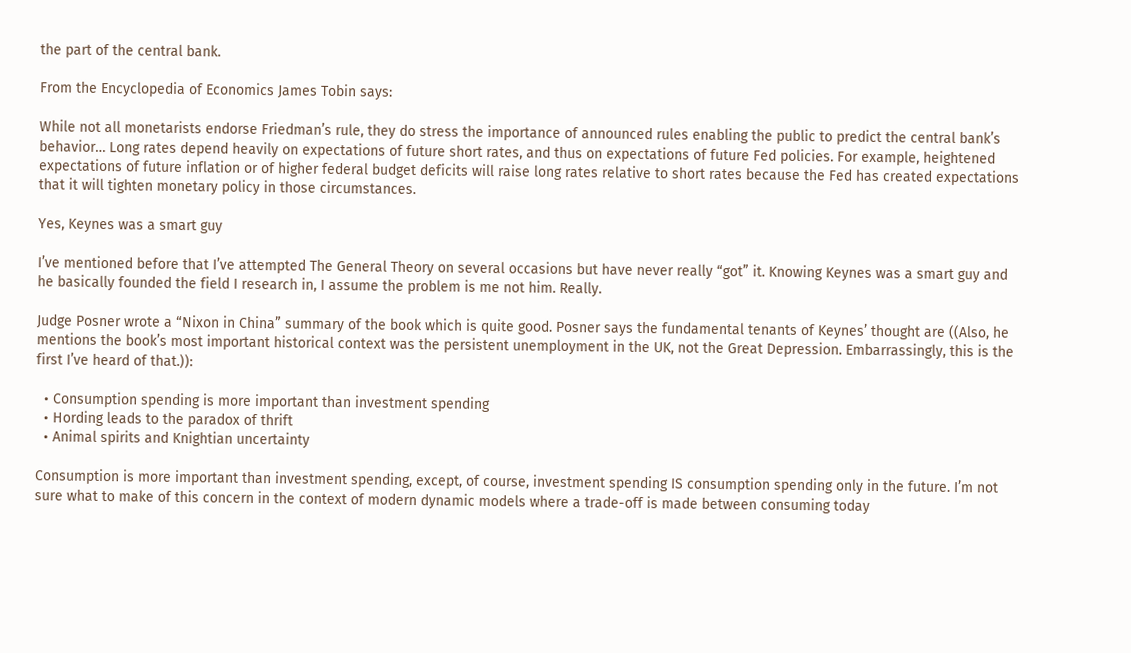the part of the central bank.

From the Encyclopedia of Economics James Tobin says:

While not all monetarists endorse Friedman’s rule, they do stress the importance of announced rules enabling the public to predict the central bank’s behavior… Long rates depend heavily on expectations of future short rates, and thus on expectations of future Fed policies. For example, heightened expectations of future inflation or of higher federal budget deficits will raise long rates relative to short rates because the Fed has created expectations that it will tighten monetary policy in those circumstances.

Yes, Keynes was a smart guy

I’ve mentioned before that I’ve attempted The General Theory on several occasions but have never really “got” it. Knowing Keynes was a smart guy and he basically founded the field I research in, I assume the problem is me not him. Really.

Judge Posner wrote a “Nixon in China” summary of the book which is quite good. Posner says the fundamental tenants of Keynes’ thought are ((Also, he mentions the book’s most important historical context was the persistent unemployment in the UK, not the Great Depression. Embarrassingly, this is the first I’ve heard of that.)):

  • Consumption spending is more important than investment spending
  • Hording leads to the paradox of thrift
  • Animal spirits and Knightian uncertainty

Consumption is more important than investment spending, except, of course, investment spending IS consumption spending only in the future. I’m not sure what to make of this concern in the context of modern dynamic models where a trade-off is made between consuming today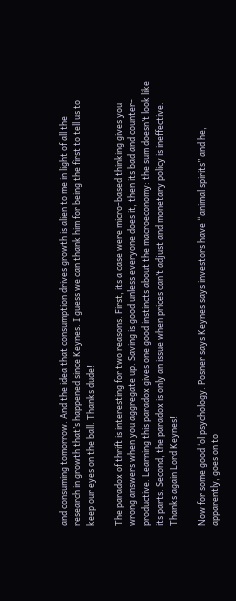and consuming tomorrow. And the idea that consumption drives growth is alien to me in light of all the research in growth that’s happened since Keynes. I guess we can thank him for being the first to tell us to keep our eyes on the ball. Thanks dude!

The paradox of thrift is interesting for two reasons. First, its a case were micro-based thinking gives you wrong answers when you aggregate up. Saving is good unless everyone does it, then its bad and counter-productive. Learning this paradox gives one good instincts about the macroeconomy: the sum doesn’t look like its parts. Second, the paradox is only an issue when prices can’t adjust and monetary policy is ineffective. Thanks again Lord Keynes!

Now for some good ‘ol psychology. Posner says Keynes says investors have “animal spirits” and he, apparently, goes on to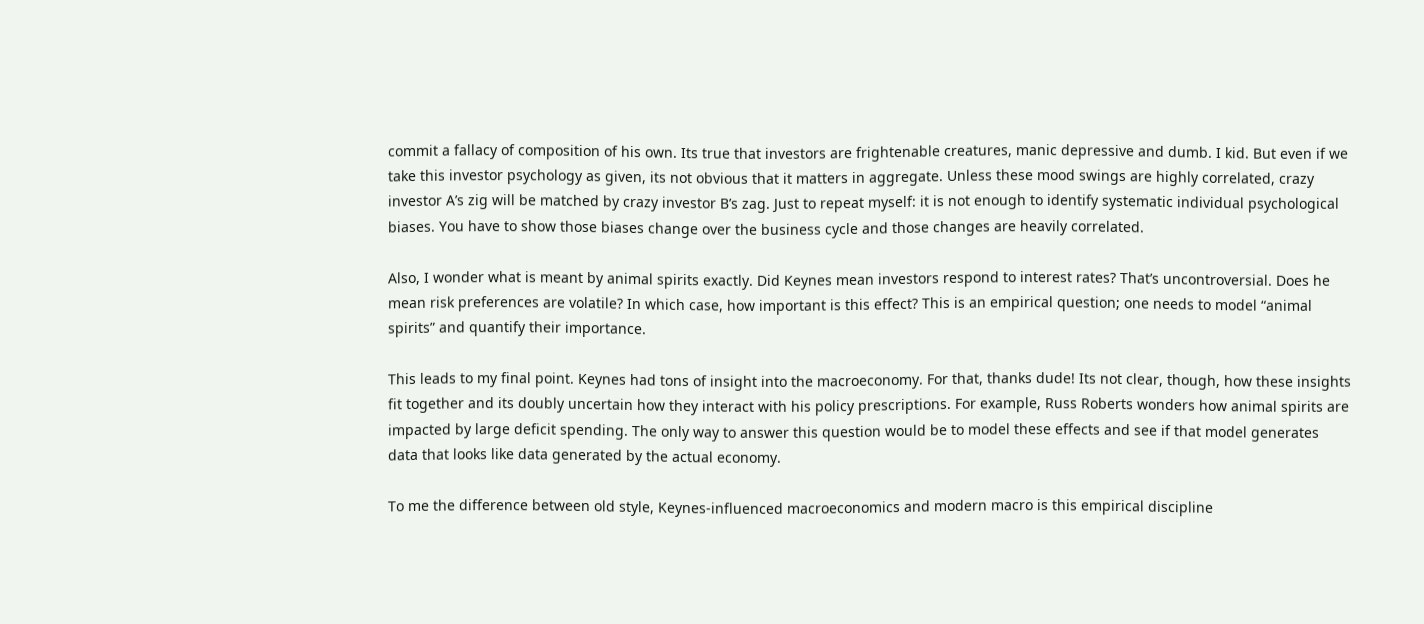commit a fallacy of composition of his own. Its true that investors are frightenable creatures, manic depressive and dumb. I kid. But even if we take this investor psychology as given, its not obvious that it matters in aggregate. Unless these mood swings are highly correlated, crazy investor A’s zig will be matched by crazy investor B’s zag. Just to repeat myself: it is not enough to identify systematic individual psychological biases. You have to show those biases change over the business cycle and those changes are heavily correlated.

Also, I wonder what is meant by animal spirits exactly. Did Keynes mean investors respond to interest rates? That’s uncontroversial. Does he mean risk preferences are volatile? In which case, how important is this effect? This is an empirical question; one needs to model “animal spirits” and quantify their importance.

This leads to my final point. Keynes had tons of insight into the macroeconomy. For that, thanks dude! Its not clear, though, how these insights fit together and its doubly uncertain how they interact with his policy prescriptions. For example, Russ Roberts wonders how animal spirits are impacted by large deficit spending. The only way to answer this question would be to model these effects and see if that model generates data that looks like data generated by the actual economy.

To me the difference between old style, Keynes-influenced macroeconomics and modern macro is this empirical discipline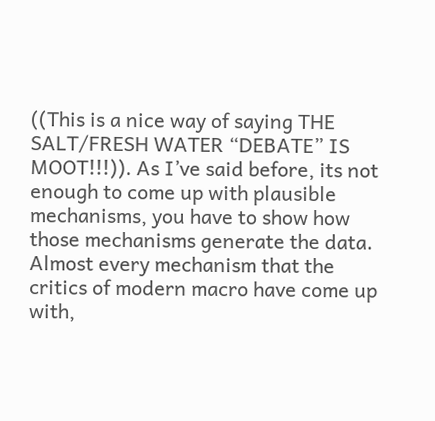((This is a nice way of saying THE SALT/FRESH WATER “DEBATE” IS MOOT!!!)). As I’ve said before, its not enough to come up with plausible mechanisms, you have to show how those mechanisms generate the data. Almost every mechanism that the critics of modern macro have come up with,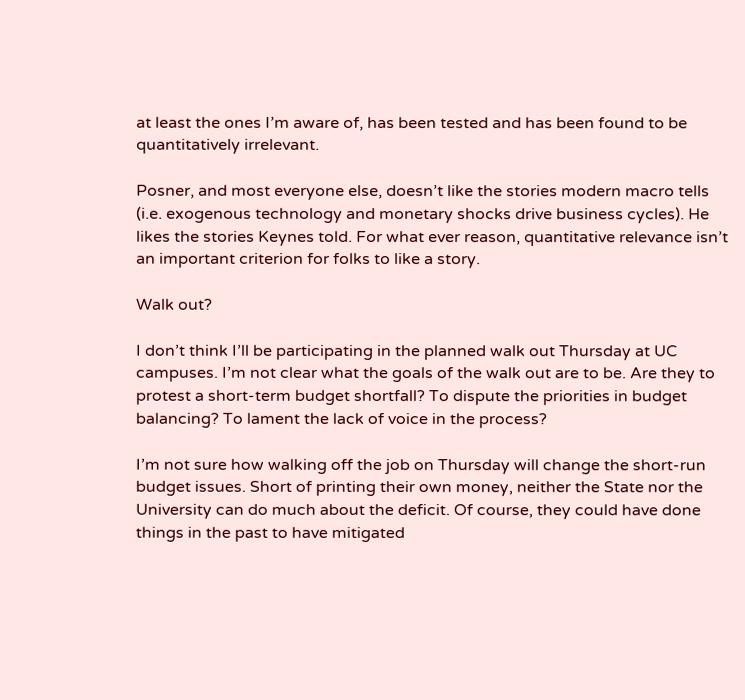at least the ones I’m aware of, has been tested and has been found to be quantitatively irrelevant.

Posner, and most everyone else, doesn’t like the stories modern macro tells (i.e. exogenous technology and monetary shocks drive business cycles). He likes the stories Keynes told. For what ever reason, quantitative relevance isn’t an important criterion for folks to like a story.

Walk out?

I don’t think I’ll be participating in the planned walk out Thursday at UC campuses. I’m not clear what the goals of the walk out are to be. Are they to protest a short-term budget shortfall? To dispute the priorities in budget balancing? To lament the lack of voice in the process?

I’m not sure how walking off the job on Thursday will change the short-run budget issues. Short of printing their own money, neither the State nor the University can do much about the deficit. Of course, they could have done things in the past to have mitigated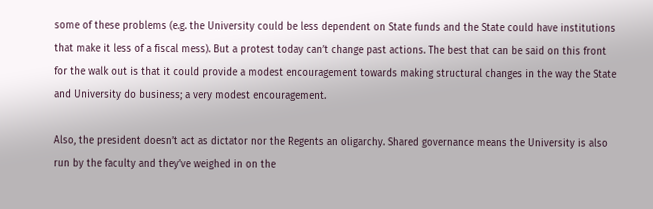some of these problems (e.g. the University could be less dependent on State funds and the State could have institutions that make it less of a fiscal mess). But a protest today can’t change past actions. The best that can be said on this front for the walk out is that it could provide a modest encouragement towards making structural changes in the way the State and University do business; a very modest encouragement.

Also, the president doesn’t act as dictator nor the Regents an oligarchy. Shared governance means the University is also run by the faculty and they’ve weighed in on the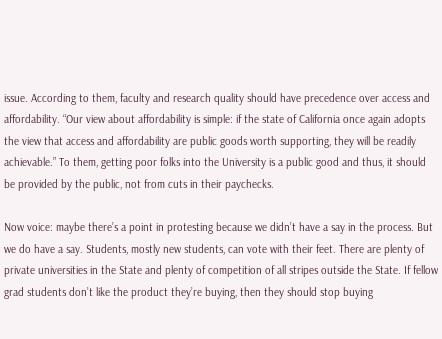issue. According to them, faculty and research quality should have precedence over access and affordability. “Our view about affordability is simple: if the state of California once again adopts the view that access and affordability are public goods worth supporting, they will be readily achievable.” To them, getting poor folks into the University is a public good and thus, it should be provided by the public, not from cuts in their paychecks.

Now voice: maybe there’s a point in protesting because we didn’t have a say in the process. But we do have a say. Students, mostly new students, can vote with their feet. There are plenty of private universities in the State and plenty of competition of all stripes outside the State. If fellow grad students don’t like the product they’re buying, then they should stop buying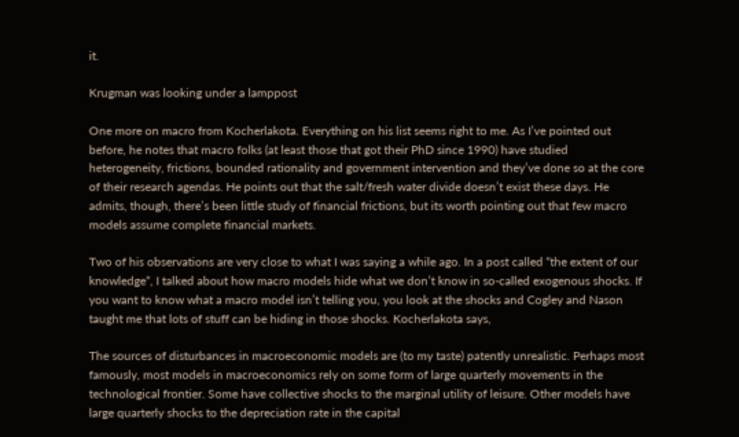it.

Krugman was looking under a lamppost

One more on macro from Kocherlakota. Everything on his list seems right to me. As I’ve pointed out before, he notes that macro folks (at least those that got their PhD since 1990) have studied heterogeneity, frictions, bounded rationality and government intervention and they’ve done so at the core of their research agendas. He points out that the salt/fresh water divide doesn’t exist these days. He admits, though, there’s been little study of financial frictions, but its worth pointing out that few macro models assume complete financial markets.

Two of his observations are very close to what I was saying a while ago. In a post called “the extent of our knowledge“, I talked about how macro models hide what we don’t know in so-called exogenous shocks. If you want to know what a macro model isn’t telling you, you look at the shocks and Cogley and Nason taught me that lots of stuff can be hiding in those shocks. Kocherlakota says,

The sources of disturbances in macroeconomic models are (to my taste) patently unrealistic. Perhaps most famously, most models in macroeconomics rely on some form of large quarterly movements in the technological frontier. Some have collective shocks to the marginal utility of leisure. Other models have large quarterly shocks to the depreciation rate in the capital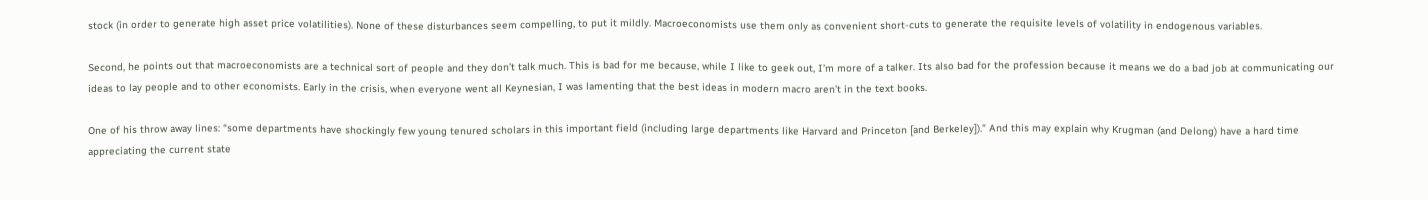stock (in order to generate high asset price volatilities). None of these disturbances seem compelling, to put it mildly. Macroeconomists use them only as convenient short-cuts to generate the requisite levels of volatility in endogenous variables.

Second, he points out that macroeconomists are a technical sort of people and they don’t talk much. This is bad for me because, while I like to geek out, I’m more of a talker. Its also bad for the profession because it means we do a bad job at communicating our ideas to lay people and to other economists. Early in the crisis, when everyone went all Keynesian, I was lamenting that the best ideas in modern macro aren’t in the text books.

One of his throw away lines: “some departments have shockingly few young tenured scholars in this important field (including large departments like Harvard and Princeton [and Berkeley]).” And this may explain why Krugman (and Delong) have a hard time appreciating the current state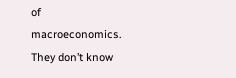of macroeconomics. They don’t know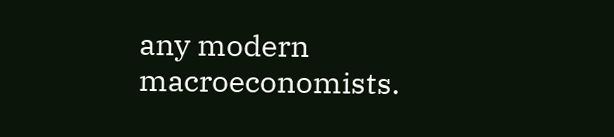any modern macroeconomists.